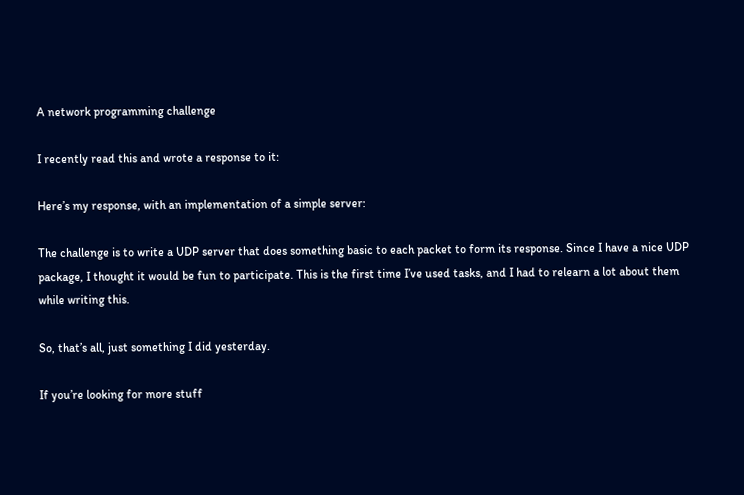A network programming challenge

I recently read this and wrote a response to it:

Here’s my response, with an implementation of a simple server:

The challenge is to write a UDP server that does something basic to each packet to form its response. Since I have a nice UDP package, I thought it would be fun to participate. This is the first time I’ve used tasks, and I had to relearn a lot about them while writing this.

So, that’s all, just something I did yesterday.

If you’re looking for more stuff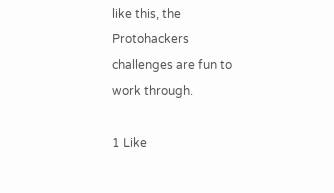like this, the Protohackers challenges are fun to work through.

1 Like